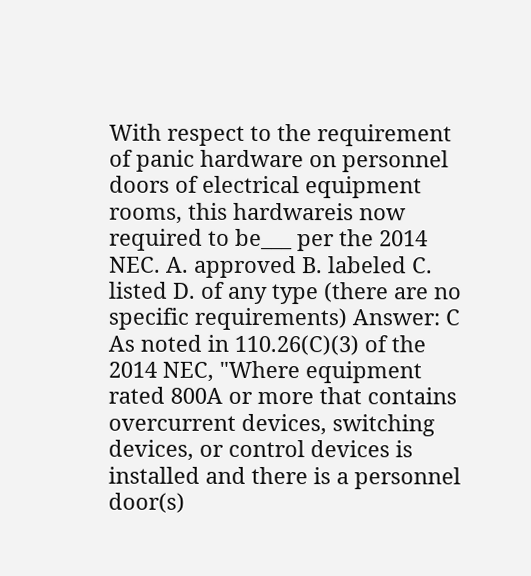With respect to the requirement of panic hardware on personnel doors of electrical equipment rooms, this hardwareis now required to be___ per the 2014 NEC. A. approved B. labeled C. listed D. of any type (there are no specific requirements) Answer: C As noted in 110.26(C)(3) of the 2014 NEC, "Where equipment rated 800A or more that contains overcurrent devices, switching devices, or control devices is installed and there is a personnel door(s)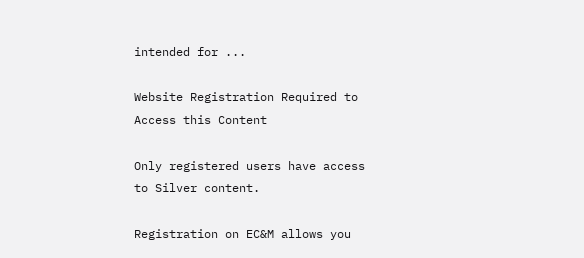intended for ...

Website Registration Required to Access this Content

Only registered users have access to Silver content.

Registration on EC&M allows you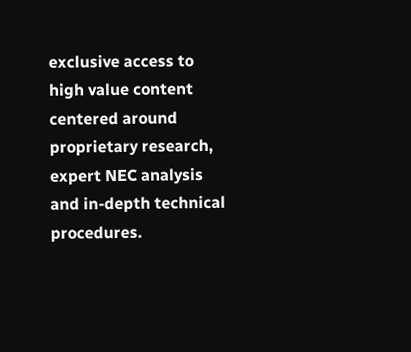exclusive access to high value content centered around proprietary research, expert NEC analysis and in-depth technical procedures.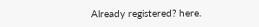Already registered? here.